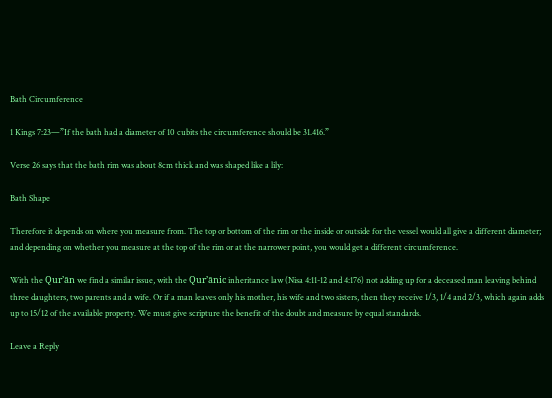Bath Circumference

1 Kings 7:23—”If the bath had a diameter of 10 cubits the circumference should be 31.416.”

Verse 26 says that the bath rim was about 8cm thick and was shaped like a lily:

Bath Shape

Therefore it depends on where you measure from. The top or bottom of the rim or the inside or outside for the vessel would all give a different diameter; and depending on whether you measure at the top of the rim or at the narrower point, you would get a different circumference.

With the Qur’ān we find a similar issue, with the Qur’ānic inheritance law (Nisa 4:11-12 and 4:176) not adding up for a deceased man leaving behind three daughters, two parents and a wife. Or if a man leaves only his mother, his wife and two sisters, then they receive 1/3, 1/4 and 2/3, which again adds up to 15/12 of the available property. We must give scripture the benefit of the doubt and measure by equal standards.

Leave a Reply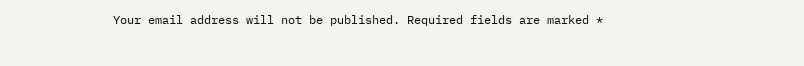Your email address will not be published. Required fields are marked *